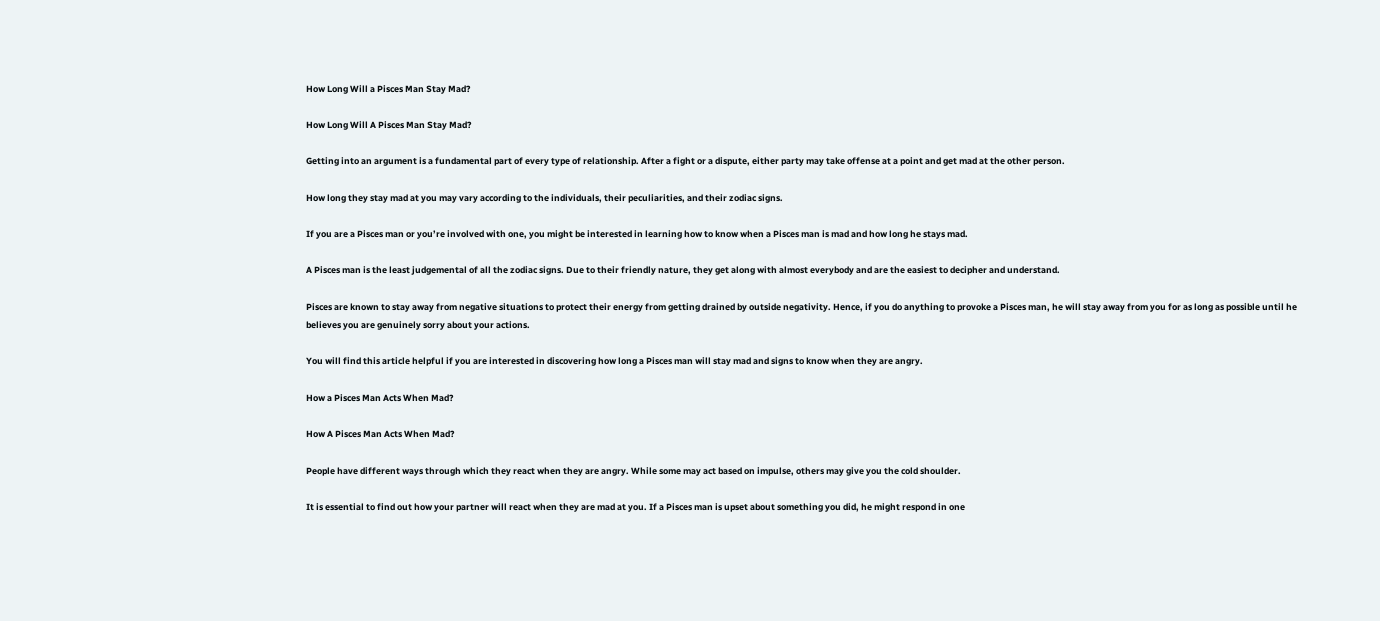How Long Will a Pisces Man Stay Mad?

How Long Will A Pisces Man Stay Mad?

Getting into an argument is a fundamental part of every type of relationship. After a fight or a dispute, either party may take offense at a point and get mad at the other person.

How long they stay mad at you may vary according to the individuals, their peculiarities, and their zodiac signs.

If you are a Pisces man or you’re involved with one, you might be interested in learning how to know when a Pisces man is mad and how long he stays mad.

A Pisces man is the least judgemental of all the zodiac signs. Due to their friendly nature, they get along with almost everybody and are the easiest to decipher and understand.

Pisces are known to stay away from negative situations to protect their energy from getting drained by outside negativity. Hence, if you do anything to provoke a Pisces man, he will stay away from you for as long as possible until he believes you are genuinely sorry about your actions.

You will find this article helpful if you are interested in discovering how long a Pisces man will stay mad and signs to know when they are angry.

How a Pisces Man Acts When Mad?

How A Pisces Man Acts When Mad?

People have different ways through which they react when they are angry. While some may act based on impulse, others may give you the cold shoulder.

It is essential to find out how your partner will react when they are mad at you. If a Pisces man is upset about something you did, he might respond in one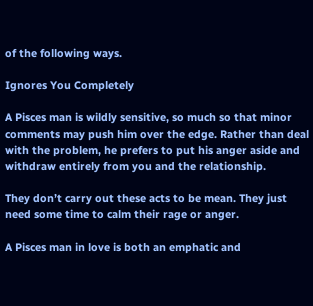of the following ways.

Ignores You Completely

A Pisces man is wildly sensitive, so much so that minor comments may push him over the edge. Rather than deal with the problem, he prefers to put his anger aside and withdraw entirely from you and the relationship.

They don’t carry out these acts to be mean. They just need some time to calm their rage or anger.

A Pisces man in love is both an emphatic and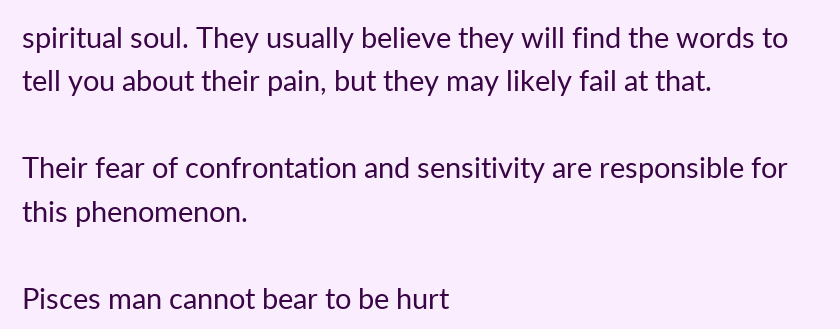spiritual soul. They usually believe they will find the words to tell you about their pain, but they may likely fail at that.

Their fear of confrontation and sensitivity are responsible for this phenomenon.

Pisces man cannot bear to be hurt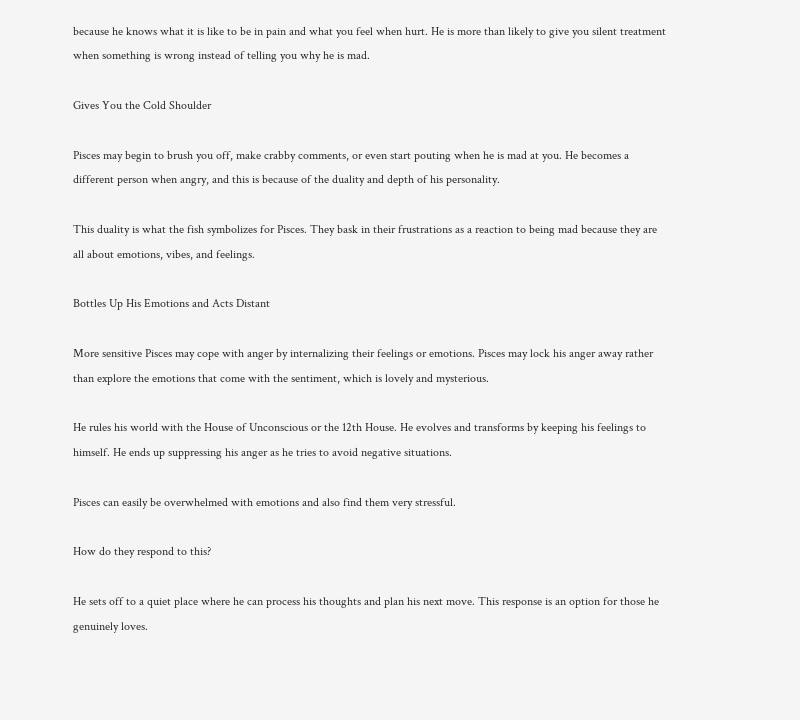because he knows what it is like to be in pain and what you feel when hurt. He is more than likely to give you silent treatment when something is wrong instead of telling you why he is mad.

Gives You the Cold Shoulder

Pisces may begin to brush you off, make crabby comments, or even start pouting when he is mad at you. He becomes a different person when angry, and this is because of the duality and depth of his personality.

This duality is what the fish symbolizes for Pisces. They bask in their frustrations as a reaction to being mad because they are all about emotions, vibes, and feelings.

Bottles Up His Emotions and Acts Distant

More sensitive Pisces may cope with anger by internalizing their feelings or emotions. Pisces may lock his anger away rather than explore the emotions that come with the sentiment, which is lovely and mysterious.

He rules his world with the House of Unconscious or the 12th House. He evolves and transforms by keeping his feelings to himself. He ends up suppressing his anger as he tries to avoid negative situations.

Pisces can easily be overwhelmed with emotions and also find them very stressful.

How do they respond to this?

He sets off to a quiet place where he can process his thoughts and plan his next move. This response is an option for those he genuinely loves.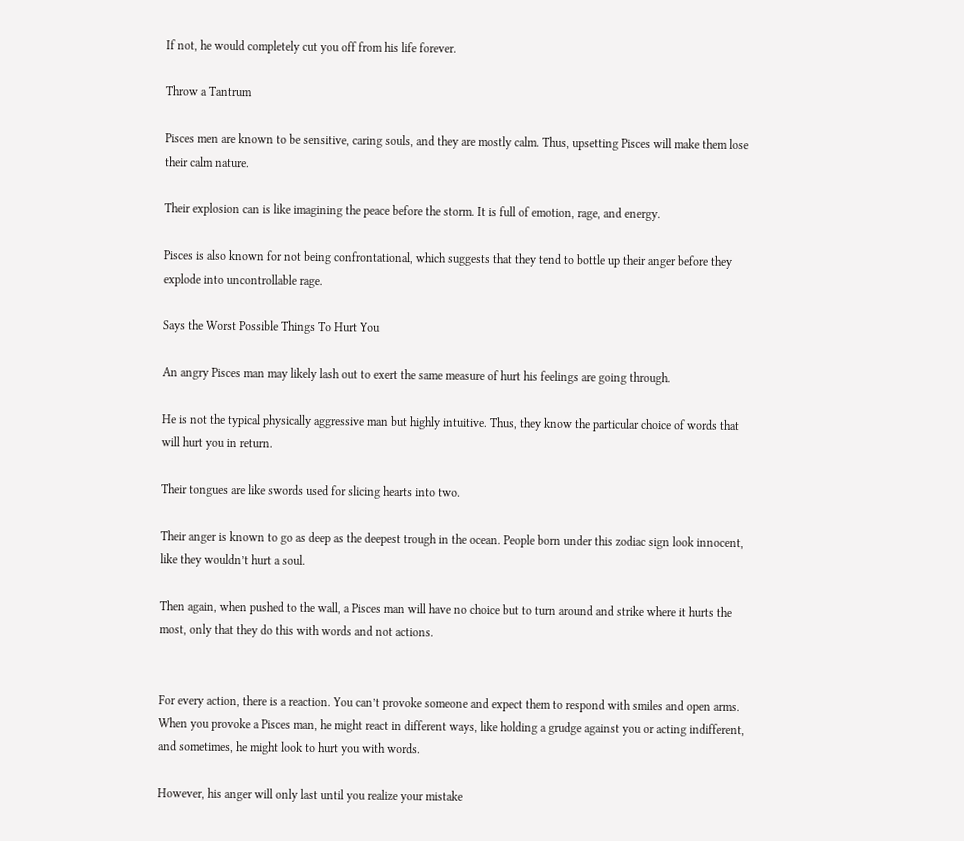If not, he would completely cut you off from his life forever.

Throw a Tantrum

Pisces men are known to be sensitive, caring souls, and they are mostly calm. Thus, upsetting Pisces will make them lose their calm nature.

Their explosion can is like imagining the peace before the storm. It is full of emotion, rage, and energy.

Pisces is also known for not being confrontational, which suggests that they tend to bottle up their anger before they explode into uncontrollable rage.

Says the Worst Possible Things To Hurt You

An angry Pisces man may likely lash out to exert the same measure of hurt his feelings are going through.

He is not the typical physically aggressive man but highly intuitive. Thus, they know the particular choice of words that will hurt you in return.

Their tongues are like swords used for slicing hearts into two.

Their anger is known to go as deep as the deepest trough in the ocean. People born under this zodiac sign look innocent, like they wouldn’t hurt a soul.

Then again, when pushed to the wall, a Pisces man will have no choice but to turn around and strike where it hurts the most, only that they do this with words and not actions.


For every action, there is a reaction. You can’t provoke someone and expect them to respond with smiles and open arms. When you provoke a Pisces man, he might react in different ways, like holding a grudge against you or acting indifferent, and sometimes, he might look to hurt you with words.

However, his anger will only last until you realize your mistake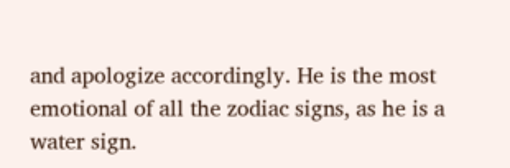and apologize accordingly. He is the most emotional of all the zodiac signs, as he is a water sign.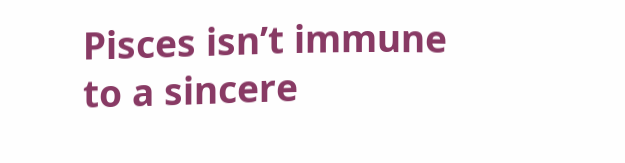Pisces isn’t immune to a sincere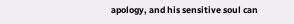apology, and his sensitive soul can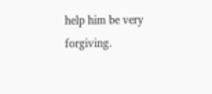help him be very forgiving.